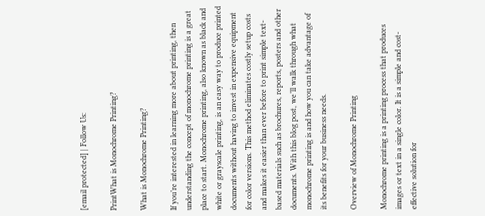[email protected] | Follow Us:

PrintWhat is Monochrome Printing?

What is Monochrome Printing?

If you’re interested in learning more about printing, then understanding the concept of monochrome printing is a great place to start. Monochrome printing, also known as black and white or grayscale printing, is an easy way to produce printed documents without having to invest in expensive equipment for color versions. This method eliminates costly setup costs and makes it easier than ever before to print simple text-based materials such as brochures, reports, posters and other documents. With this blog post, we’ll walk through what monochrome printing is and how you can take advantage of its benefits for your business needs.

Overview of Monochrome Printing

Monochrome printing is a printing process that produces images or text in a single color. It is a simple and cost-effective solution for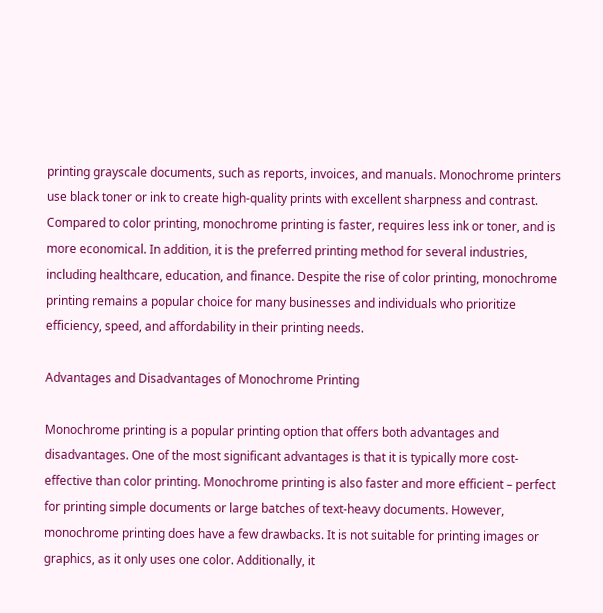printing grayscale documents, such as reports, invoices, and manuals. Monochrome printers use black toner or ink to create high-quality prints with excellent sharpness and contrast. Compared to color printing, monochrome printing is faster, requires less ink or toner, and is more economical. In addition, it is the preferred printing method for several industries, including healthcare, education, and finance. Despite the rise of color printing, monochrome printing remains a popular choice for many businesses and individuals who prioritize efficiency, speed, and affordability in their printing needs.

Advantages and Disadvantages of Monochrome Printing

Monochrome printing is a popular printing option that offers both advantages and disadvantages. One of the most significant advantages is that it is typically more cost-effective than color printing. Monochrome printing is also faster and more efficient – perfect for printing simple documents or large batches of text-heavy documents. However, monochrome printing does have a few drawbacks. It is not suitable for printing images or graphics, as it only uses one color. Additionally, it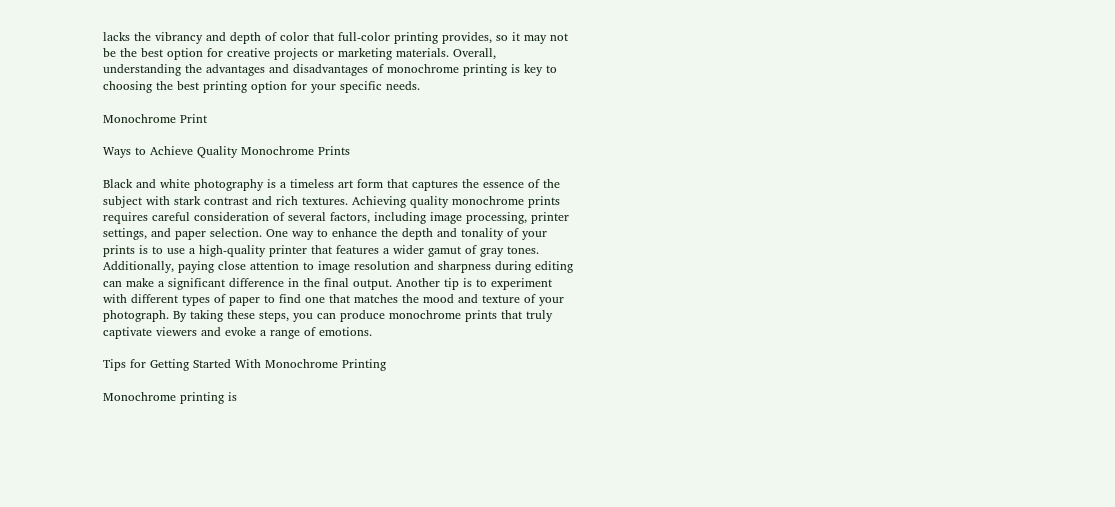lacks the vibrancy and depth of color that full-color printing provides, so it may not be the best option for creative projects or marketing materials. Overall, understanding the advantages and disadvantages of monochrome printing is key to choosing the best printing option for your specific needs.

Monochrome Print

Ways to Achieve Quality Monochrome Prints

Black and white photography is a timeless art form that captures the essence of the subject with stark contrast and rich textures. Achieving quality monochrome prints requires careful consideration of several factors, including image processing, printer settings, and paper selection. One way to enhance the depth and tonality of your prints is to use a high-quality printer that features a wider gamut of gray tones. Additionally, paying close attention to image resolution and sharpness during editing can make a significant difference in the final output. Another tip is to experiment with different types of paper to find one that matches the mood and texture of your photograph. By taking these steps, you can produce monochrome prints that truly captivate viewers and evoke a range of emotions.

Tips for Getting Started With Monochrome Printing

Monochrome printing is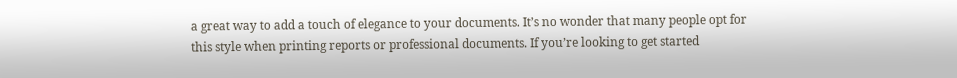a great way to add a touch of elegance to your documents. It’s no wonder that many people opt for this style when printing reports or professional documents. If you’re looking to get started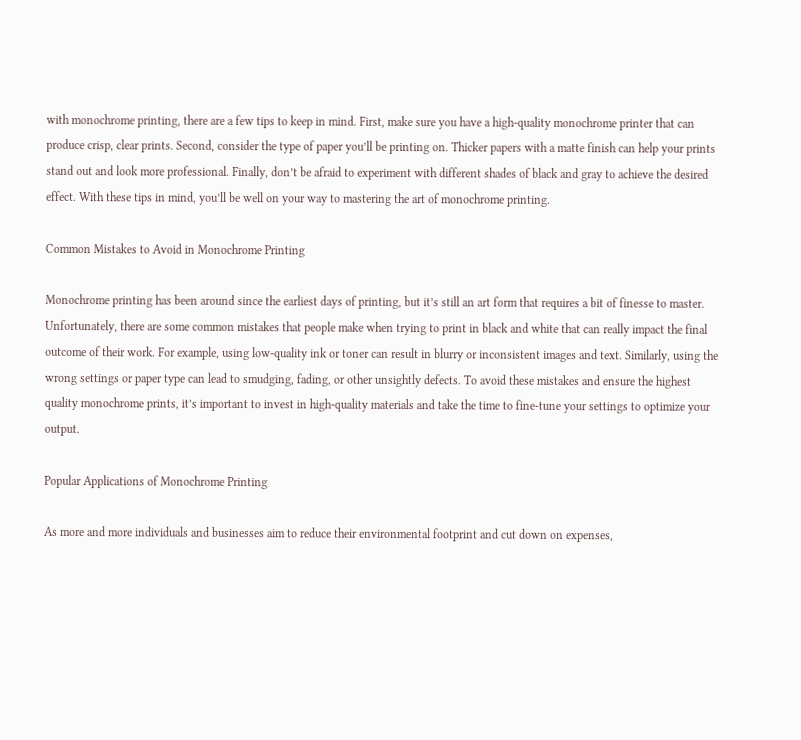with monochrome printing, there are a few tips to keep in mind. First, make sure you have a high-quality monochrome printer that can produce crisp, clear prints. Second, consider the type of paper you’ll be printing on. Thicker papers with a matte finish can help your prints stand out and look more professional. Finally, don’t be afraid to experiment with different shades of black and gray to achieve the desired effect. With these tips in mind, you’ll be well on your way to mastering the art of monochrome printing.

Common Mistakes to Avoid in Monochrome Printing

Monochrome printing has been around since the earliest days of printing, but it’s still an art form that requires a bit of finesse to master. Unfortunately, there are some common mistakes that people make when trying to print in black and white that can really impact the final outcome of their work. For example, using low-quality ink or toner can result in blurry or inconsistent images and text. Similarly, using the wrong settings or paper type can lead to smudging, fading, or other unsightly defects. To avoid these mistakes and ensure the highest quality monochrome prints, it’s important to invest in high-quality materials and take the time to fine-tune your settings to optimize your output.

Popular Applications of Monochrome Printing

As more and more individuals and businesses aim to reduce their environmental footprint and cut down on expenses,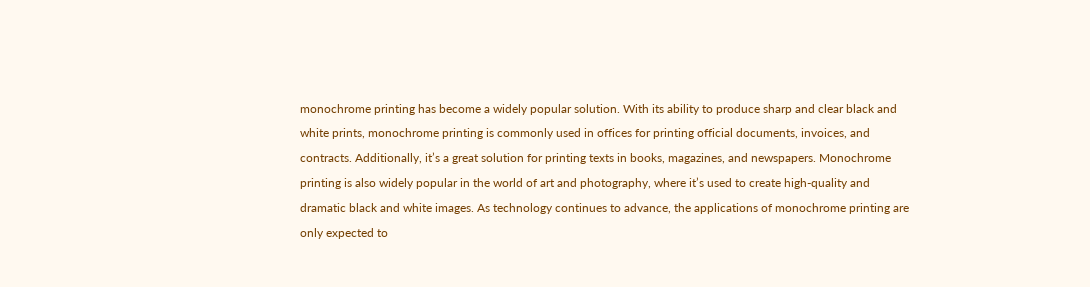monochrome printing has become a widely popular solution. With its ability to produce sharp and clear black and white prints, monochrome printing is commonly used in offices for printing official documents, invoices, and contracts. Additionally, it’s a great solution for printing texts in books, magazines, and newspapers. Monochrome printing is also widely popular in the world of art and photography, where it’s used to create high-quality and dramatic black and white images. As technology continues to advance, the applications of monochrome printing are only expected to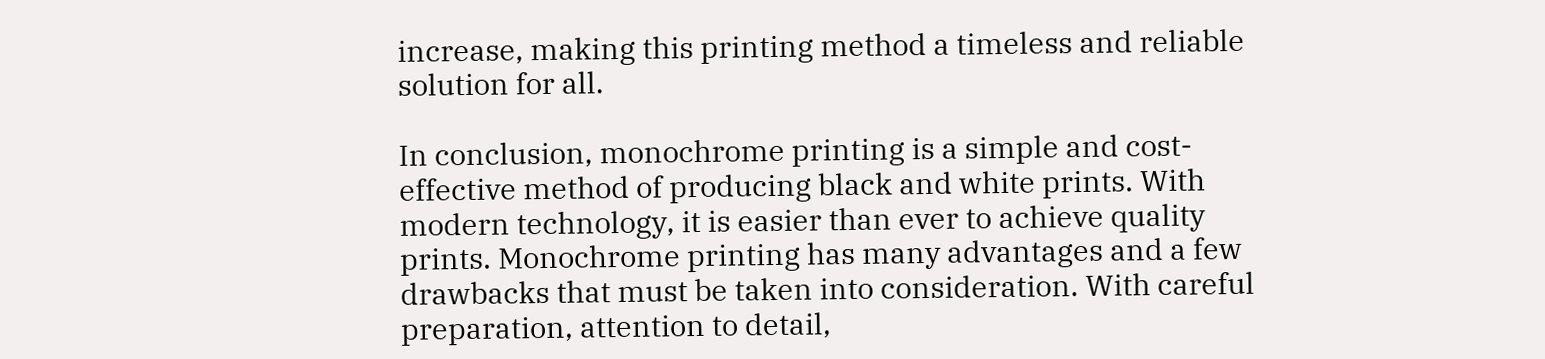increase, making this printing method a timeless and reliable solution for all.

In conclusion, monochrome printing is a simple and cost-effective method of producing black and white prints. With modern technology, it is easier than ever to achieve quality prints. Monochrome printing has many advantages and a few drawbacks that must be taken into consideration. With careful preparation, attention to detail,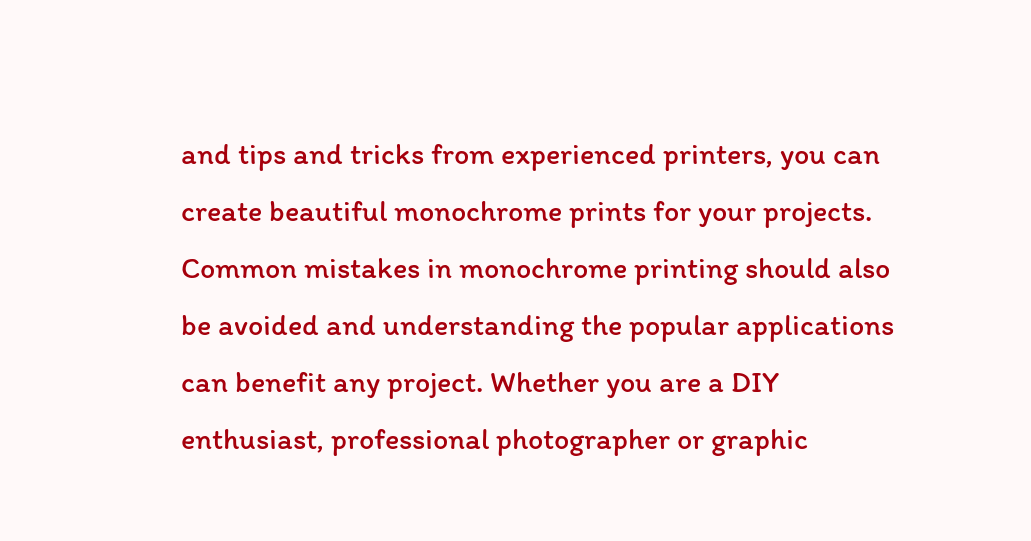and tips and tricks from experienced printers, you can create beautiful monochrome prints for your projects. Common mistakes in monochrome printing should also be avoided and understanding the popular applications can benefit any project. Whether you are a DIY enthusiast, professional photographer or graphic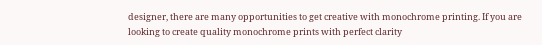designer, there are many opportunities to get creative with monochrome printing. If you are looking to create quality monochrome prints with perfect clarity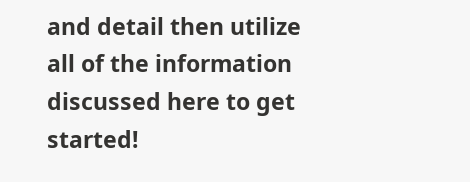and detail then utilize all of the information discussed here to get started!